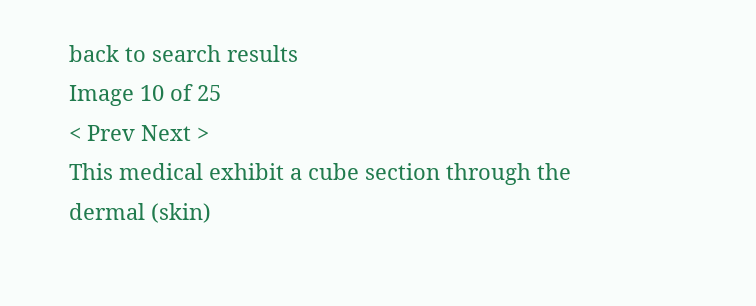back to search results
Image 10 of 25
< Prev Next >
This medical exhibit a cube section through the dermal (skin)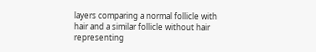layers comparing a normal follicle with hair and a similar follicle without hair representing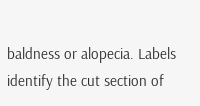baldness or alopecia. Labels identify the cut section of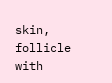skin, follicle with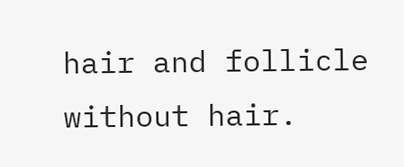hair and follicle without hair.